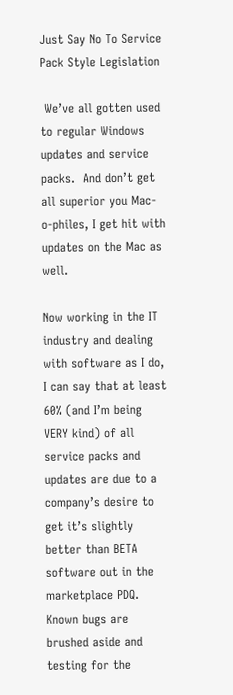Just Say No To Service Pack Style Legislation

 We’ve all gotten used to regular Windows updates and service packs.  And don’t get all superior you Mac-o-philes, I get hit with updates on the Mac as well.

Now working in the IT industry and dealing with software as I do, I can say that at least 60% (and I’m being VERY kind) of all service packs and updates are due to a company’s desire to get it’s slightly better than BETA software out in the marketplace PDQ.  Known bugs are brushed aside and testing for the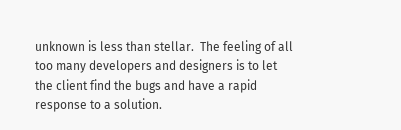unknown is less than stellar.  The feeling of all too many developers and designers is to let the client find the bugs and have a rapid response to a solution.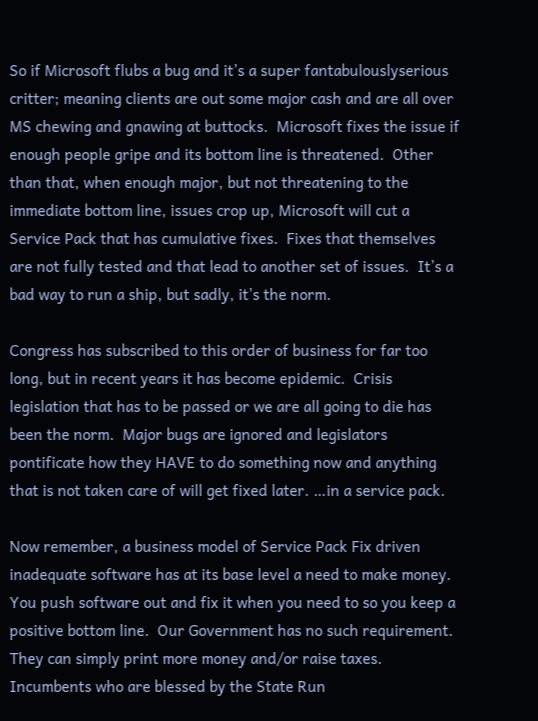So if Microsoft flubs a bug and it’s a super fantabulouslyserious critter; meaning clients are out some major cash and are all over MS chewing and gnawing at buttocks.  Microsoft fixes the issue if enough people gripe and its bottom line is threatened.  Other than that, when enough major, but not threatening to the immediate bottom line, issues crop up, Microsoft will cut a Service Pack that has cumulative fixes.  Fixes that themselves are not fully tested and that lead to another set of issues.  It’s a bad way to run a ship, but sadly, it’s the norm.

Congress has subscribed to this order of business for far too long, but in recent years it has become epidemic.  Crisis legislation that has to be passed or we are all going to die has been the norm.  Major bugs are ignored and legislators pontificate how they HAVE to do something now and anything that is not taken care of will get fixed later. …in a service pack.

Now remember, a business model of Service Pack Fix driven inadequate software has at its base level a need to make money.  You push software out and fix it when you need to so you keep a positive bottom line.  Our Government has no such requirement.  They can simply print more money and/or raise taxes.  Incumbents who are blessed by the State Run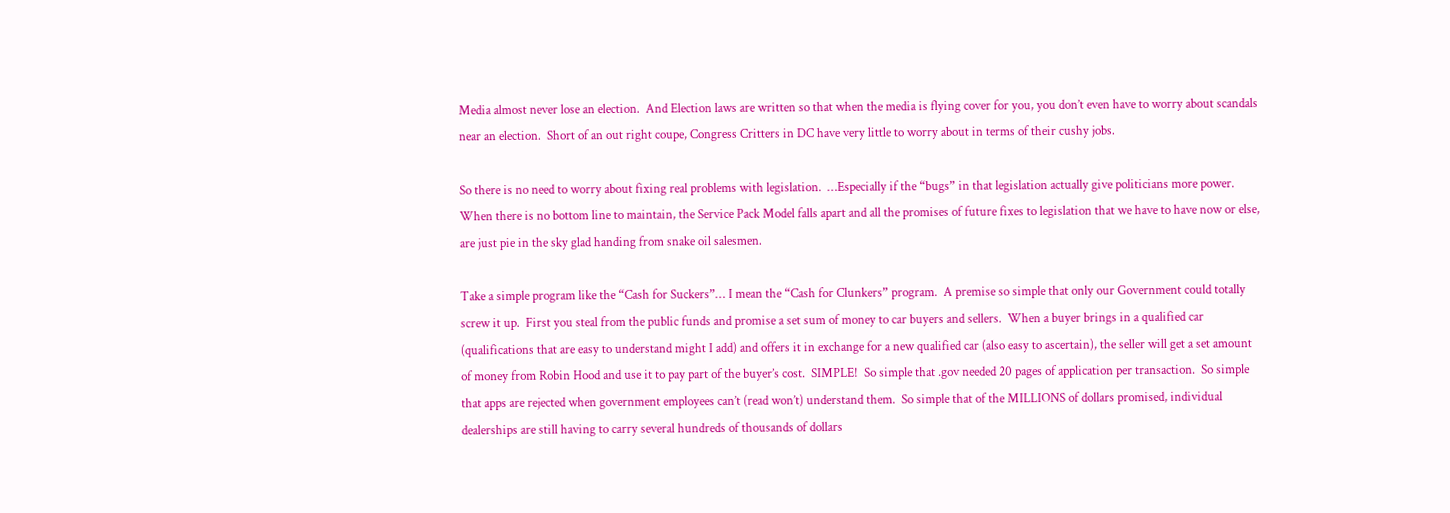Media almost never lose an election.  And Election laws are written so that when the media is flying cover for you, you don’t even have to worry about scandals near an election.  Short of an out right coupe, Congress Critters in DC have very little to worry about in terms of their cushy jobs.

So there is no need to worry about fixing real problems with legislation.  …Especially if the “bugs” in that legislation actually give politicians more power.  When there is no bottom line to maintain, the Service Pack Model falls apart and all the promises of future fixes to legislation that we have to have now or else, are just pie in the sky glad handing from snake oil salesmen.

Take a simple program like the “Cash for Suckers”… I mean the “Cash for Clunkers” program.  A premise so simple that only our Government could totally screw it up.  First you steal from the public funds and promise a set sum of money to car buyers and sellers.  When a buyer brings in a qualified car (qualifications that are easy to understand might I add) and offers it in exchange for a new qualified car (also easy to ascertain), the seller will get a set amount of money from Robin Hood and use it to pay part of the buyer’s cost.  SIMPLE!  So simple that .gov needed 20 pages of application per transaction.  So simple that apps are rejected when government employees can’t (read won’t) understand them.  So simple that of the MILLIONS of dollars promised, individual dealerships are still having to carry several hundreds of thousands of dollars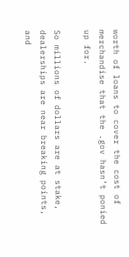worth of loans to cover the cost of merchandise that the .gov hasn’t ponied up for.

So millions of dollars are at stake, dealerships are near breaking points, and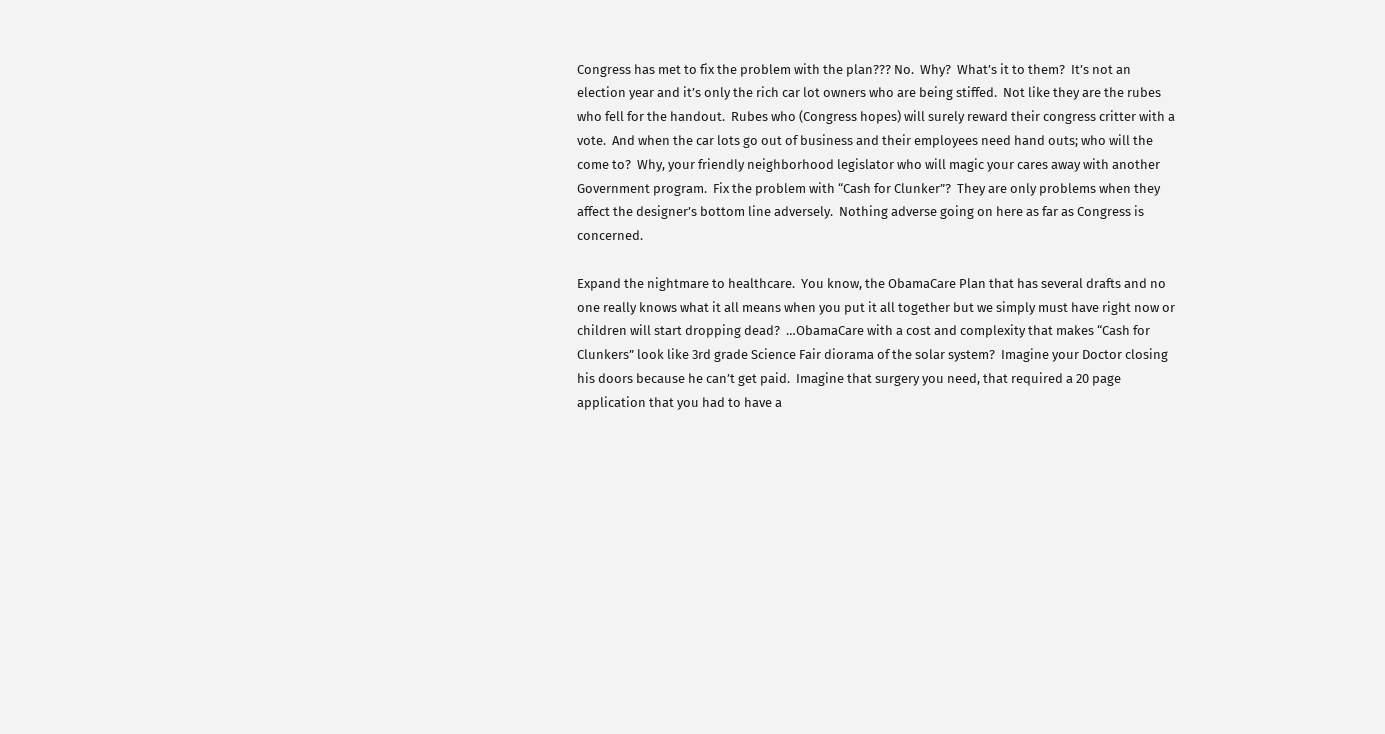Congress has met to fix the problem with the plan??? No.  Why?  What’s it to them?  It’s not an election year and it’s only the rich car lot owners who are being stiffed.  Not like they are the rubes who fell for the handout.  Rubes who (Congress hopes) will surely reward their congress critter with a vote.  And when the car lots go out of business and their employees need hand outs; who will the come to?  Why, your friendly neighborhood legislator who will magic your cares away with another Government program.  Fix the problem with “Cash for Clunker”?  They are only problems when they affect the designer’s bottom line adversely.  Nothing adverse going on here as far as Congress is concerned.

Expand the nightmare to healthcare.  You know, the ObamaCare Plan that has several drafts and no one really knows what it all means when you put it all together but we simply must have right now or children will start dropping dead?  …ObamaCare with a cost and complexity that makes “Cash for Clunkers” look like 3rd grade Science Fair diorama of the solar system?  Imagine your Doctor closing his doors because he can’t get paid.  Imagine that surgery you need, that required a 20 page application that you had to have a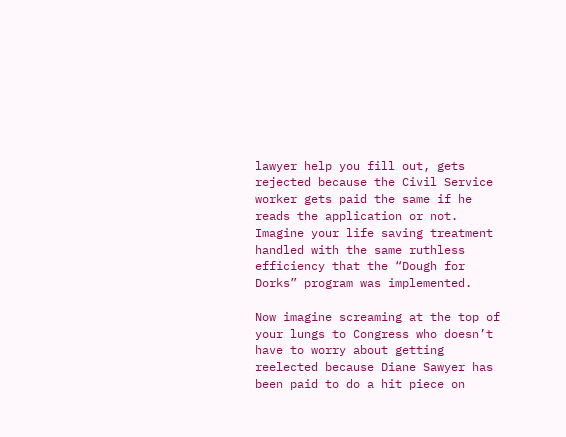lawyer help you fill out, gets rejected because the Civil Service worker gets paid the same if he reads the application or not.  Imagine your life saving treatment handled with the same ruthless efficiency that the “Dough for Dorks” program was implemented.

Now imagine screaming at the top of your lungs to Congress who doesn’t have to worry about getting reelected because Diane Sawyer has been paid to do a hit piece on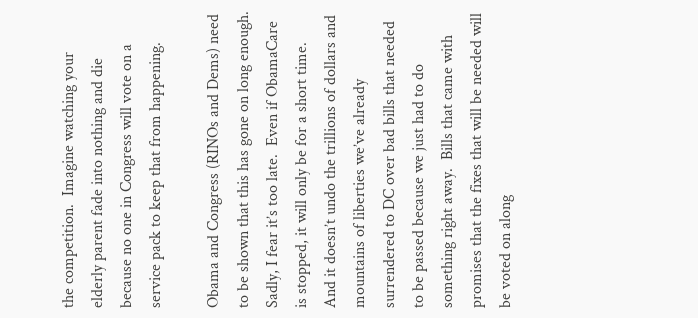the competition.  Imagine watching your elderly parent fade into nothing and die because no one in Congress will vote on a service pack to keep that from happening.

Obama and Congress (RINOs and Dems) need to be shown that this has gone on long enough.  Sadly, I fear it’s too late.  Even if ObamaCare is stopped, it will only be for a short time.  And it doesn’t undo the trillions of dollars and mountains of liberties we’ve already surrendered to DC over bad bills that needed to be passed because we just had to do something right away.  Bills that came with promises that the fixes that will be needed will be voted on along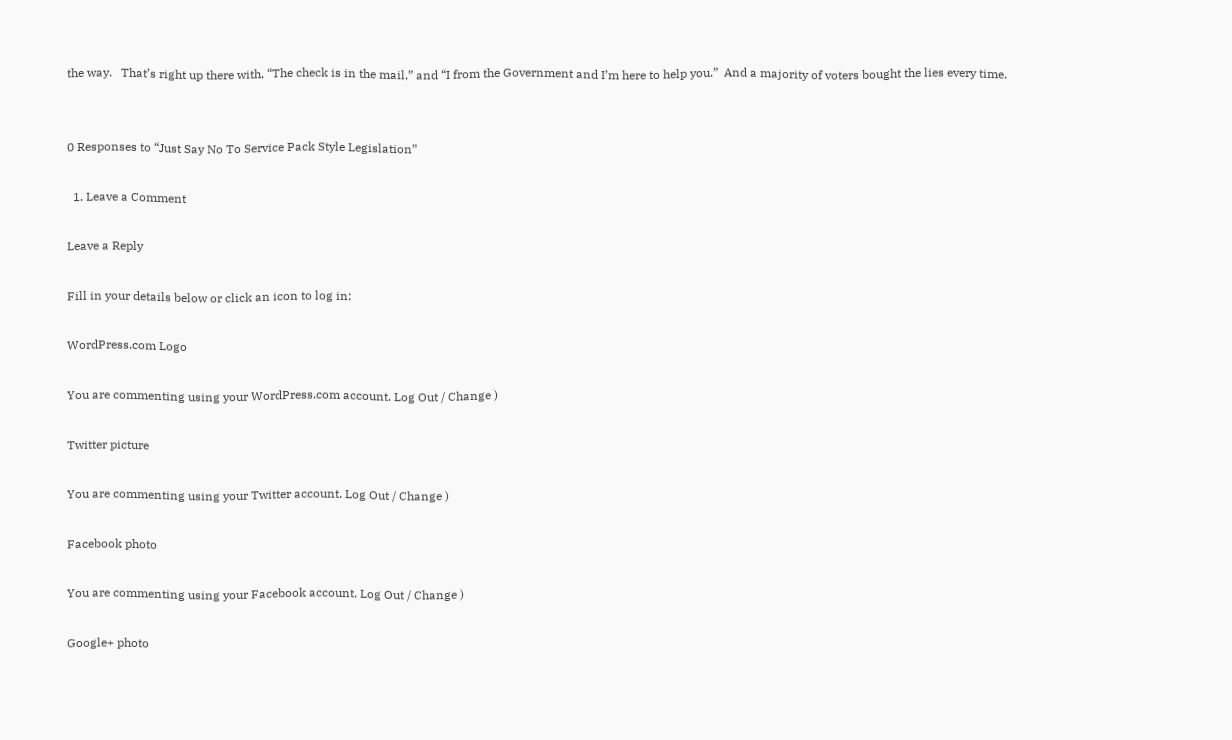the way.   That’s right up there with, “The check is in the mail,” and “I from the Government and I’m here to help you.”  And a majority of voters bought the lies every time.


0 Responses to “Just Say No To Service Pack Style Legislation”

  1. Leave a Comment

Leave a Reply

Fill in your details below or click an icon to log in:

WordPress.com Logo

You are commenting using your WordPress.com account. Log Out / Change )

Twitter picture

You are commenting using your Twitter account. Log Out / Change )

Facebook photo

You are commenting using your Facebook account. Log Out / Change )

Google+ photo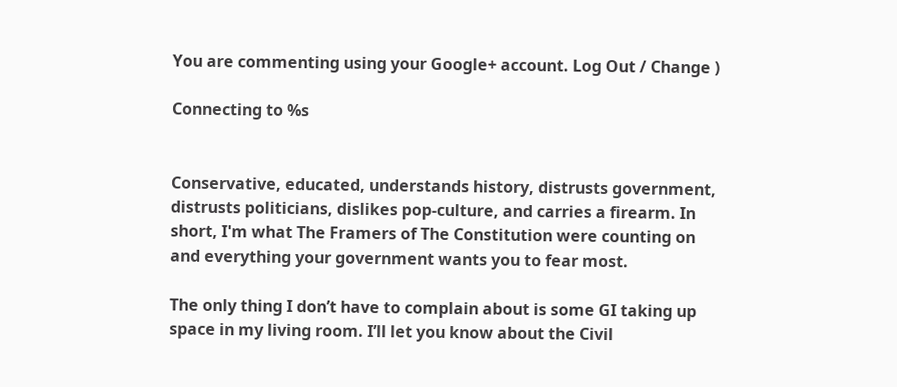You are commenting using your Google+ account. Log Out / Change )

Connecting to %s


Conservative, educated, understands history, distrusts government, distrusts politicians, dislikes pop-culture, and carries a firearm. In short, I'm what The Framers of The Constitution were counting on and everything your government wants you to fear most.

The only thing I don’t have to complain about is some GI taking up space in my living room. I’ll let you know about the Civil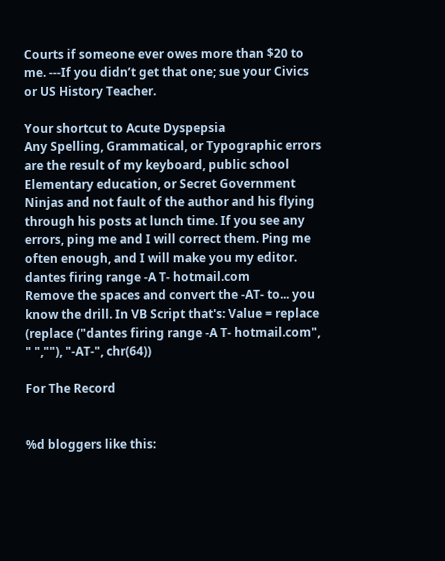Courts if someone ever owes more than $20 to me. ---If you didn’t get that one; sue your Civics or US History Teacher.

Your shortcut to Acute Dyspepsia
Any Spelling, Grammatical, or Typographic errors are the result of my keyboard, public school Elementary education, or Secret Government Ninjas and not fault of the author and his flying through his posts at lunch time. If you see any errors, ping me and I will correct them. Ping me often enough, and I will make you my editor.
dantes firing range -A T- hotmail.com
Remove the spaces and convert the -AT- to... you know the drill. In VB Script that's: Value = replace (replace ("dantes firing range -A T- hotmail.com", " ",""), "-AT-", chr(64))

For The Record


%d bloggers like this: